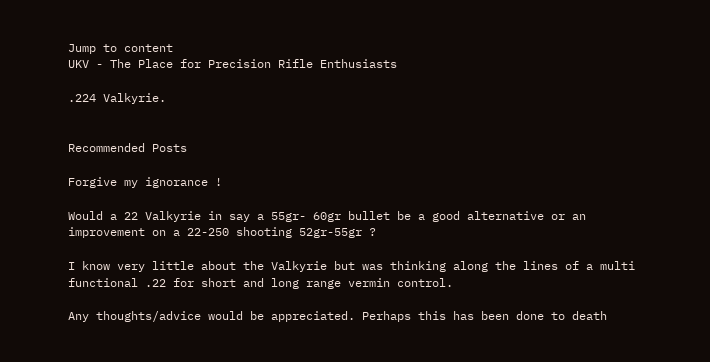Jump to content
UKV - The Place for Precision Rifle Enthusiasts

.224 Valkyrie.


Recommended Posts

Forgive my ignorance !

Would a 22 Valkyrie in say a 55gr- 60gr bullet be a good alternative or an improvement on a 22-250 shooting 52gr-55gr ?

I know very little about the Valkyrie but was thinking along the lines of a multi functional .22 for short and long range vermin control.

Any thoughts/advice would be appreciated. Perhaps this has been done to death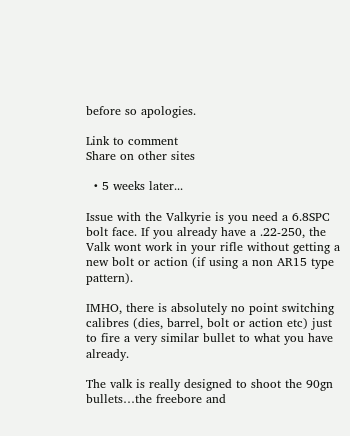before so apologies.

Link to comment
Share on other sites

  • 5 weeks later...

Issue with the Valkyrie is you need a 6.8SPC bolt face. If you already have a .22-250, the Valk wont work in your rifle without getting a new bolt or action (if using a non AR15 type pattern).

IMHO, there is absolutely no point switching calibres (dies, barrel, bolt or action etc) just to fire a very similar bullet to what you have already.

The valk is really designed to shoot the 90gn bullets…the freebore and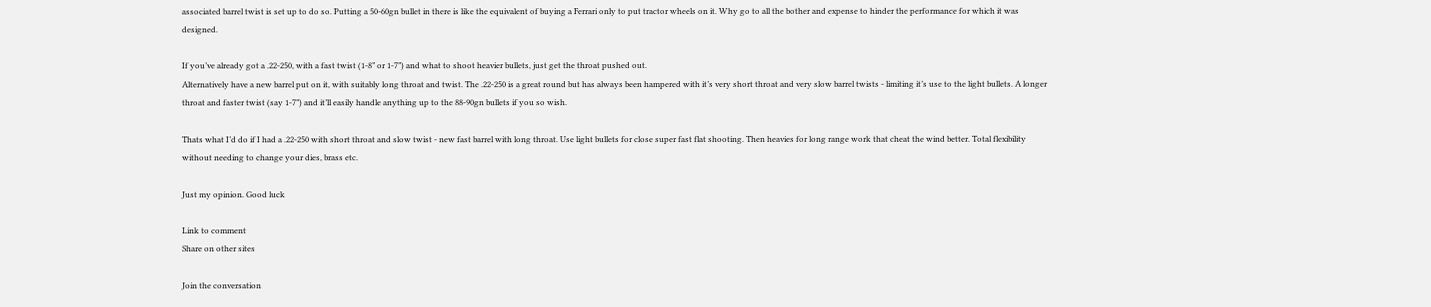associated barrel twist is set up to do so. Putting a 50-60gn bullet in there is like the equivalent of buying a Ferrari only to put tractor wheels on it. Why go to all the bother and expense to hinder the performance for which it was designed.

If you’ve already got a .22-250, with a fast twist (1-8” or 1-7”) and what to shoot heavier bullets, just get the throat pushed out.
Alternatively have a new barrel put on it, with suitably long throat and twist. The .22-250 is a great round but has always been hampered with it’s very short throat and very slow barrel twists - limiting it’s use to the light bullets. A longer throat and faster twist (say 1-7”) and it’ll easily handle anything up to the 88-90gn bullets if you so wish.

Thats what I’d do if I had a .22-250 with short throat and slow twist - new fast barrel with long throat. Use light bullets for close super fast flat shooting. Then heavies for long range work that cheat the wind better. Total flexibility without needing to change your dies, brass etc.

Just my opinion. Good luck

Link to comment
Share on other sites

Join the conversation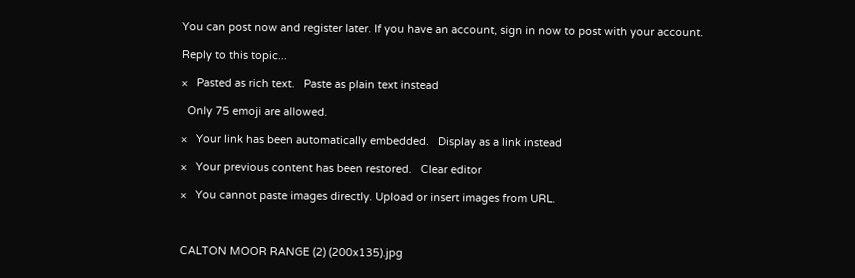You can post now and register later. If you have an account, sign in now to post with your account.

Reply to this topic...

×   Pasted as rich text.   Paste as plain text instead

  Only 75 emoji are allowed.

×   Your link has been automatically embedded.   Display as a link instead

×   Your previous content has been restored.   Clear editor

×   You cannot paste images directly. Upload or insert images from URL.



CALTON MOOR RANGE (2) (200x135).jpg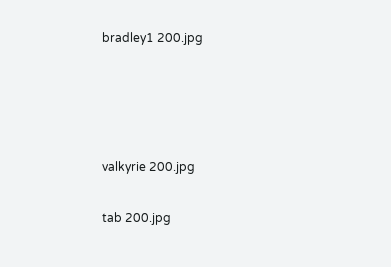bradley1 200.jpg




valkyrie 200.jpg

tab 200.jpg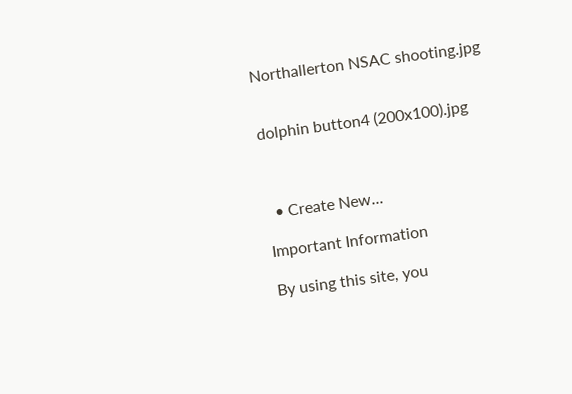Northallerton NSAC shooting.jpg


dolphin button4 (200x100).jpg



  • Create New...

Important Information

By using this site, you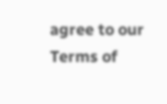agree to our Terms of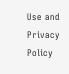Use and Privacy Policy